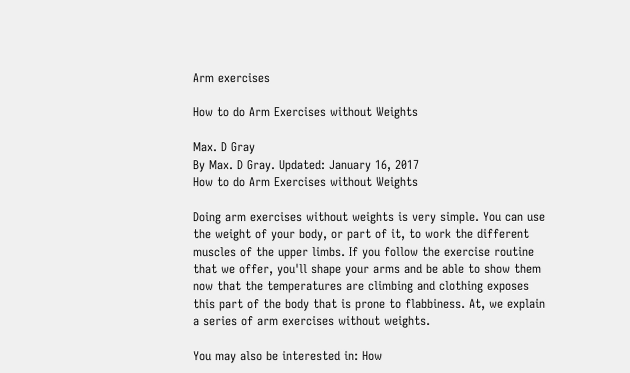Arm exercises

How to do Arm Exercises without Weights

Max. D Gray
By Max. D Gray. Updated: January 16, 2017
How to do Arm Exercises without Weights

Doing arm exercises without weights is very simple. You can use the weight of your body, or part of it, to work the different muscles of the upper limbs. If you follow the exercise routine that we offer, you'll shape your arms and be able to show them now that the temperatures are climbing and clothing exposes this part of the body that is prone to flabbiness. At, we explain a series of arm exercises without weights.

You may also be interested in: How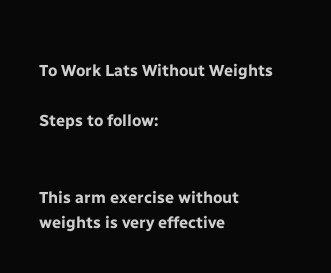To Work Lats Without Weights

Steps to follow:


This arm exercise without weights is very effective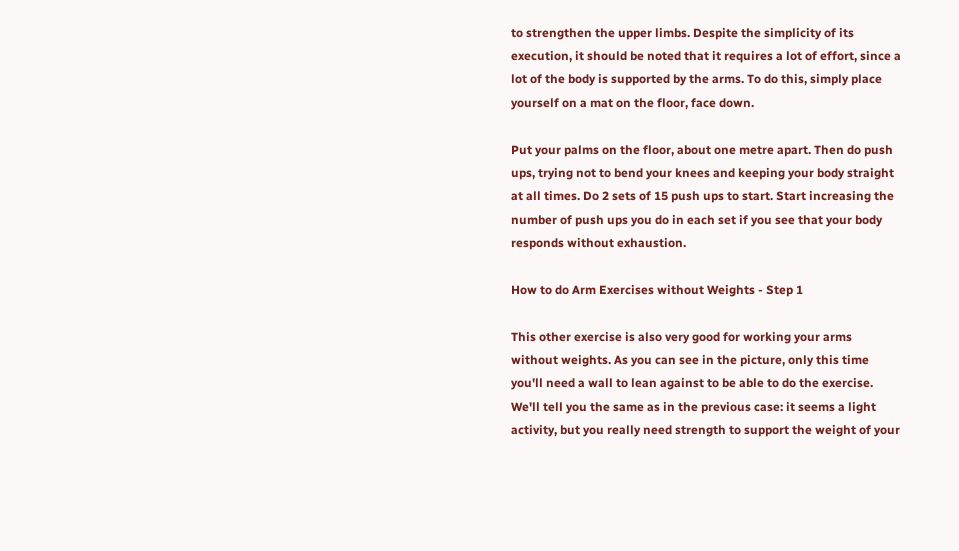to strengthen the upper limbs. Despite the simplicity of its execution, it should be noted that it requires a lot of effort, since a lot of the body is supported by the arms. To do this, simply place yourself on a mat on the floor, face down.

Put your palms on the floor, about one metre apart. Then do push ups, trying not to bend your knees and keeping your body straight at all times. Do 2 sets of 15 push ups to start. Start increasing the number of push ups you do in each set if you see that your body responds without exhaustion.

How to do Arm Exercises without Weights - Step 1

This other exercise is also very good for working your arms without weights. As you can see in the picture, only this time you'll need a wall to lean against to be able to do the exercise. We'll tell you the same as in the previous case: it seems a light activity, but you really need strength to support the weight of your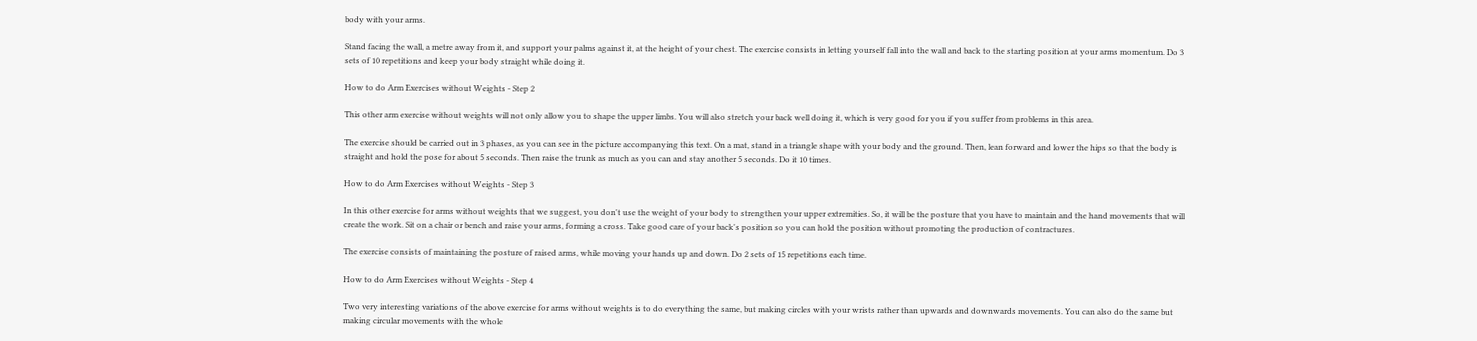body with your arms.

Stand facing the wall, a metre away from it, and support your palms against it, at the height of your chest. The exercise consists in letting yourself fall into the wall and back to the starting position at your arms momentum. Do 3 sets of 10 repetitions and keep your body straight while doing it.

How to do Arm Exercises without Weights - Step 2

This other arm exercise without weights will not only allow you to shape the upper limbs. You will also stretch your back well doing it, which is very good for you if you suffer from problems in this area.

The exercise should be carried out in 3 phases, as you can see in the picture accompanying this text. On a mat, stand in a triangle shape with your body and the ground. Then, lean forward and lower the hips so that the body is straight and hold the pose for about 5 seconds. Then raise the trunk as much as you can and stay another 5 seconds. Do it 10 times.

How to do Arm Exercises without Weights - Step 3

In this other exercise for arms without weights that we suggest, you don't use the weight of your body to strengthen your upper extremities. So, it will be the posture that you have to maintain and the hand movements that will create the work. Sit on a chair or bench and raise your arms, forming a cross. Take good care of your back's position so you can hold the position without promoting the production of contractures.

The exercise consists of maintaining the posture of raised arms, while moving your hands up and down. Do 2 sets of 15 repetitions each time.

How to do Arm Exercises without Weights - Step 4

Two very interesting variations of the above exercise for arms without weights is to do everything the same, but making circles with your wrists rather than upwards and downwards movements. You can also do the same but making circular movements with the whole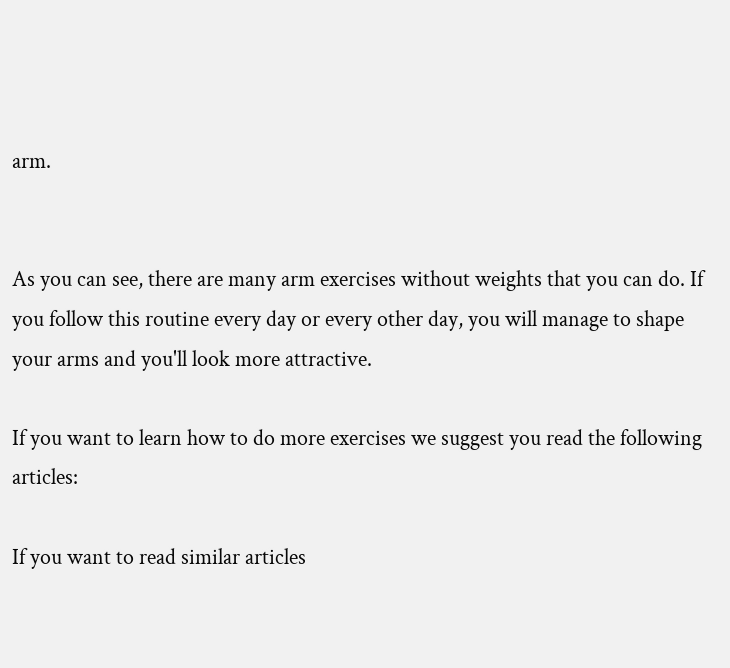arm.


As you can see, there are many arm exercises without weights that you can do. If you follow this routine every day or every other day, you will manage to shape your arms and you'll look more attractive.

If you want to learn how to do more exercises we suggest you read the following articles:

If you want to read similar articles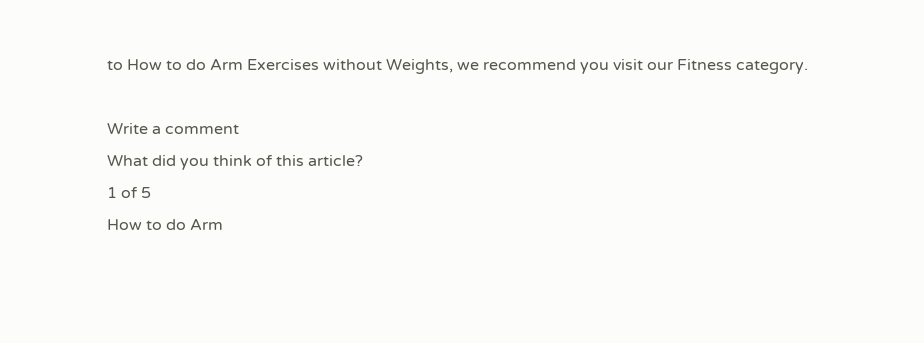to How to do Arm Exercises without Weights, we recommend you visit our Fitness category.

Write a comment
What did you think of this article?
1 of 5
How to do Arm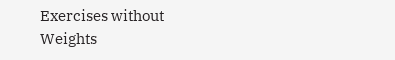Exercises without Weights